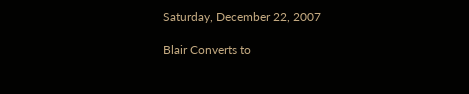Saturday, December 22, 2007

Blair Converts to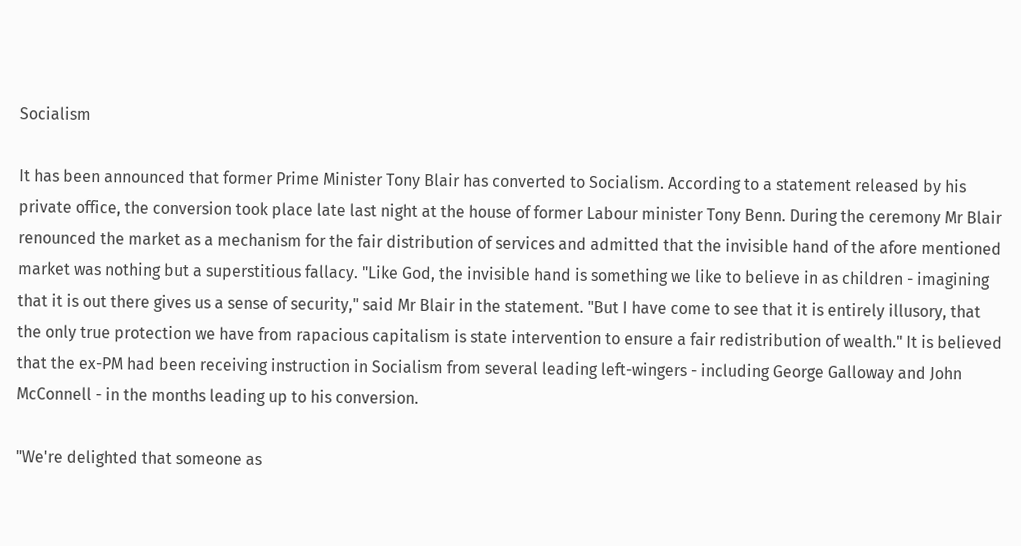Socialism

It has been announced that former Prime Minister Tony Blair has converted to Socialism. According to a statement released by his private office, the conversion took place late last night at the house of former Labour minister Tony Benn. During the ceremony Mr Blair renounced the market as a mechanism for the fair distribution of services and admitted that the invisible hand of the afore mentioned market was nothing but a superstitious fallacy. "Like God, the invisible hand is something we like to believe in as children - imagining that it is out there gives us a sense of security," said Mr Blair in the statement. "But I have come to see that it is entirely illusory, that the only true protection we have from rapacious capitalism is state intervention to ensure a fair redistribution of wealth." It is believed that the ex-PM had been receiving instruction in Socialism from several leading left-wingers - including George Galloway and John McConnell - in the months leading up to his conversion.

"We're delighted that someone as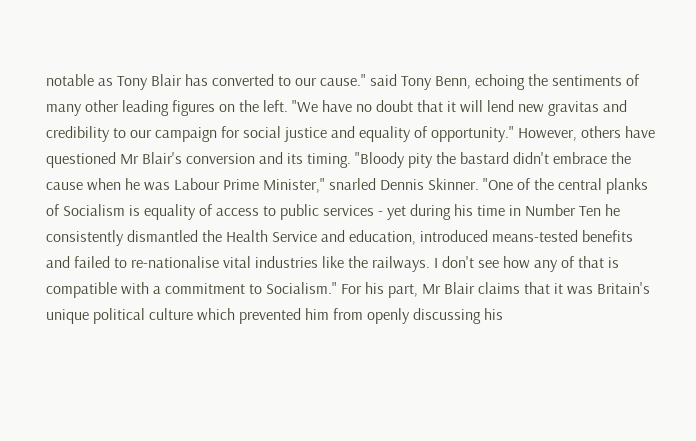notable as Tony Blair has converted to our cause." said Tony Benn, echoing the sentiments of many other leading figures on the left. "We have no doubt that it will lend new gravitas and credibility to our campaign for social justice and equality of opportunity." However, others have questioned Mr Blair's conversion and its timing. "Bloody pity the bastard didn't embrace the cause when he was Labour Prime Minister," snarled Dennis Skinner. "One of the central planks of Socialism is equality of access to public services - yet during his time in Number Ten he consistently dismantled the Health Service and education, introduced means-tested benefits and failed to re-nationalise vital industries like the railways. I don't see how any of that is compatible with a commitment to Socialism." For his part, Mr Blair claims that it was Britain's unique political culture which prevented him from openly discussing his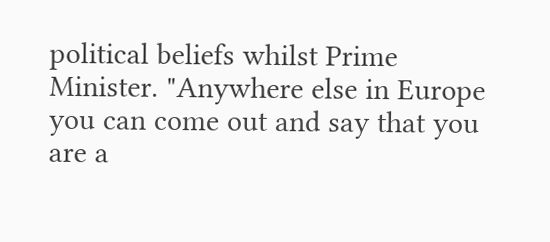political beliefs whilst Prime Minister. "Anywhere else in Europe you can come out and say that you are a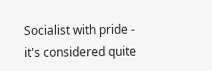Socialist with pride - it's considered quite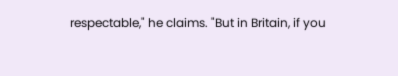respectable," he claims. "But in Britain, if you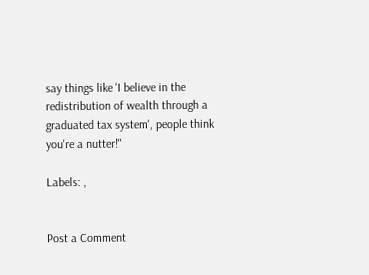say things like 'I believe in the redistribution of wealth through a graduated tax system', people think you're a nutter!"

Labels: ,


Post a Comment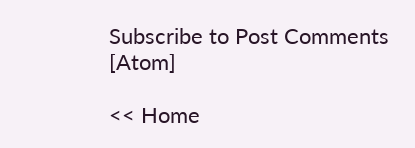Subscribe to Post Comments [Atom]

<< Home